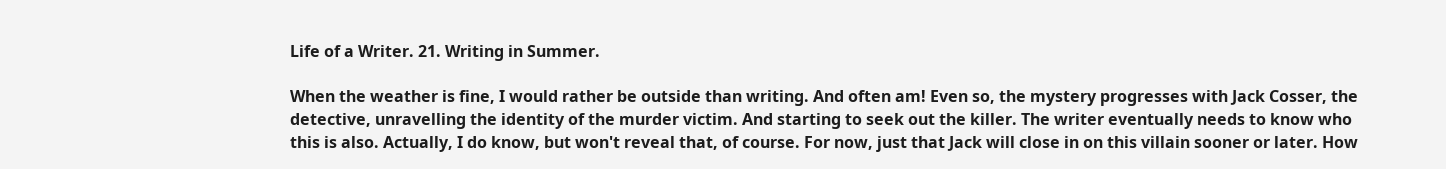Life of a Writer. 21. Writing in Summer.

When the weather is fine, I would rather be outside than writing. And often am! Even so, the mystery progresses with Jack Cosser, the detective, unravelling the identity of the murder victim. And starting to seek out the killer. The writer eventually needs to know who this is also. Actually, I do know, but won't reveal that, of course. For now, just that Jack will close in on this villain sooner or later. How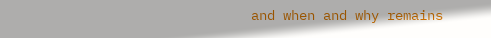and when and why remains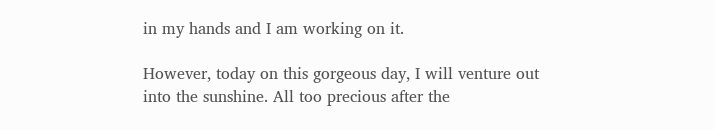in my hands and I am working on it.

However, today on this gorgeous day, I will venture out into the sunshine. All too precious after the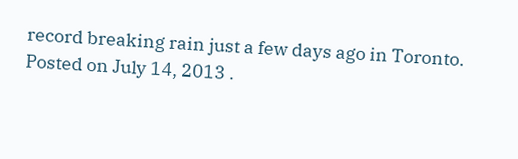record breaking rain just a few days ago in Toronto.
Posted on July 14, 2013 .